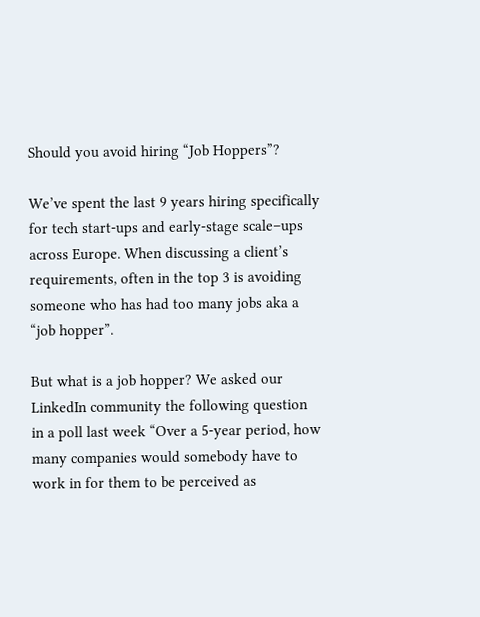Should you avoid hiring “Job Hoppers”?

We’ve spent the last 9 years hiring specifically for tech start-ups and early-stage scale–ups across Europe. When discussing a client’s requirements, often in the top 3 is avoiding someone who has had too many jobs aka a “job hopper”.

But what is a job hopper? We asked our LinkedIn community the following question in a poll last week “Over a 5-year period, how many companies would somebody have to work in for them to be perceived as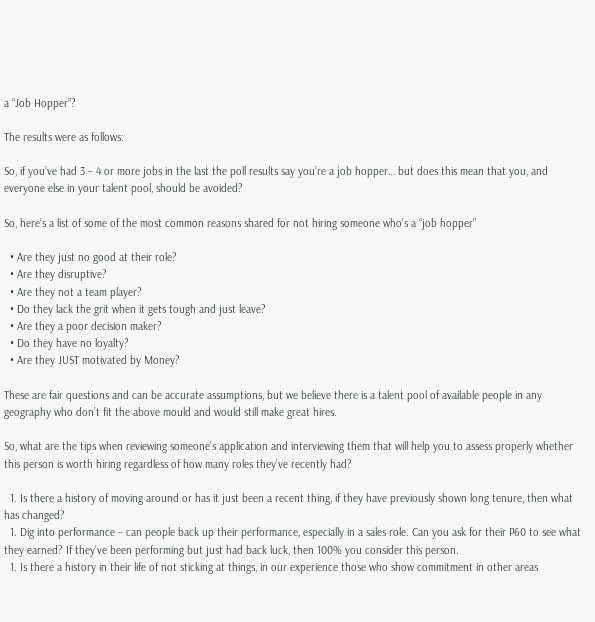a “Job Hopper”?

The results were as follows:

So, if you’ve had 3 – 4 or more jobs in the last the poll results say you’re a job hopper… but does this mean that you, and everyone else in your talent pool, should be avoided?

So, here’s a list of some of the most common reasons shared for not hiring someone who’s a “job hopper”

  • Are they just no good at their role?
  • Are they disruptive?
  • Are they not a team player?
  • Do they lack the grit when it gets tough and just leave?
  • Are they a poor decision maker?
  • Do they have no loyalty?
  • Are they JUST motivated by Money?

These are fair questions and can be accurate assumptions, but we believe there is a talent pool of available people in any geography who don’t fit the above mould and would still make great hires.

So, what are the tips when reviewing someone’s application and interviewing them that will help you to assess properly whether this person is worth hiring regardless of how many roles they’ve recently had?

  1. Is there a history of moving around or has it just been a recent thing, if they have previously shown long tenure, then what has changed?
  1. Dig into performance – can people back up their performance, especially in a sales role. Can you ask for their P60 to see what they earned? If they’ve been performing but just had back luck, then 100% you consider this person.
  1. Is there a history in their life of not sticking at things, in our experience those who show commitment in other areas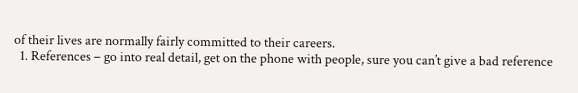of their lives are normally fairly committed to their careers.
  1. References – go into real detail, get on the phone with people, sure you can’t give a bad reference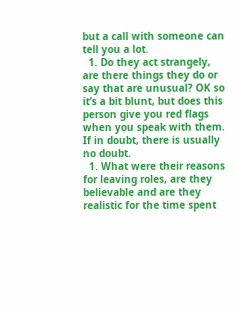but a call with someone can tell you a lot.
  1. Do they act strangely, are there things they do or say that are unusual? OK so it’s a bit blunt, but does this person give you red flags when you speak with them. If in doubt, there is usually no doubt.
  1. What were their reasons for leaving roles, are they believable and are they realistic for the time spent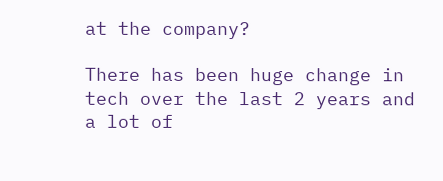at the company?

There has been huge change in tech over the last 2 years and a lot of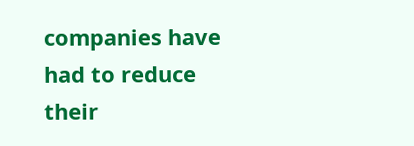companies have had to reduce their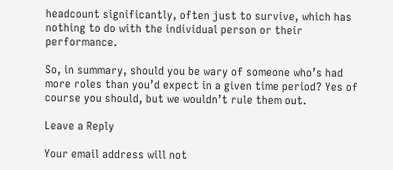headcount significantly, often just to survive, which has nothing to do with the individual person or their performance.

So, in summary, should you be wary of someone who’s had more roles than you’d expect in a given time period? Yes of course you should, but we wouldn’t rule them out.

Leave a Reply

Your email address will not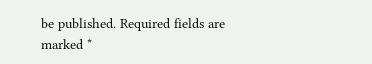be published. Required fields are marked *